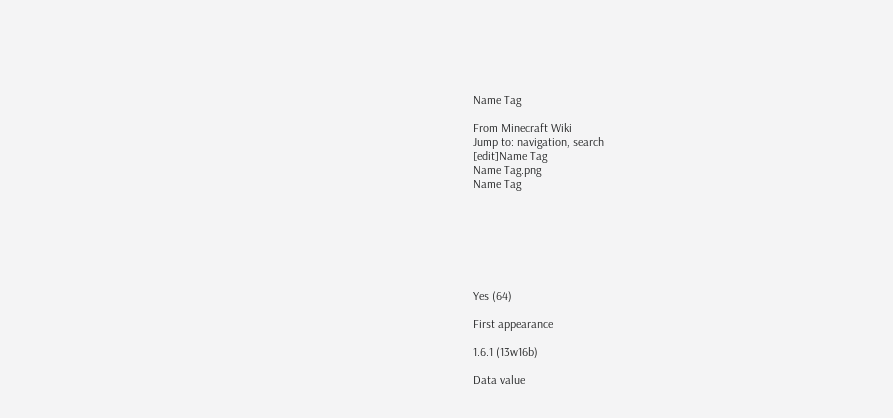Name Tag

From Minecraft Wiki
Jump to: navigation, search
[edit]Name Tag
Name Tag.png
Name Tag







Yes (64)

First appearance

1.6.1 (13w16b)

Data value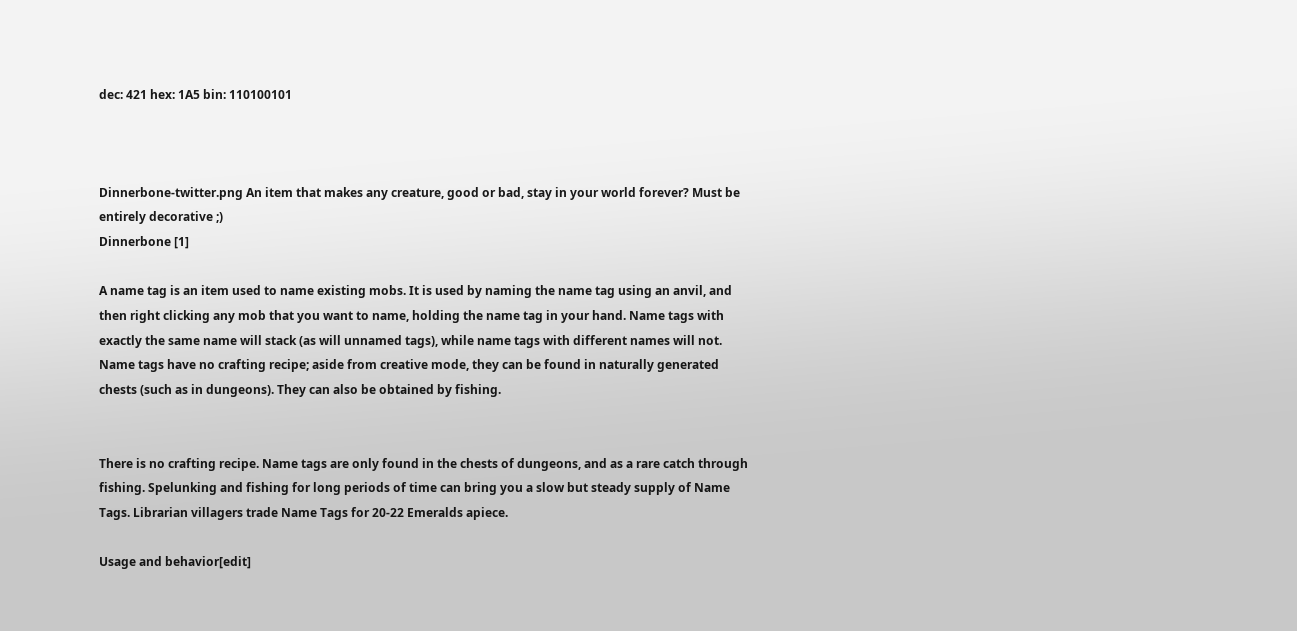dec: 421 hex: 1A5 bin: 110100101



Dinnerbone-twitter.png An item that makes any creature, good or bad, stay in your world forever? Must be entirely decorative ;)
Dinnerbone [1]

A name tag is an item used to name existing mobs. It is used by naming the name tag using an anvil, and then right clicking any mob that you want to name, holding the name tag in your hand. Name tags with exactly the same name will stack (as will unnamed tags), while name tags with different names will not. Name tags have no crafting recipe; aside from creative mode, they can be found in naturally generated chests (such as in dungeons). They can also be obtained by fishing.


There is no crafting recipe. Name tags are only found in the chests of dungeons, and as a rare catch through fishing. Spelunking and fishing for long periods of time can bring you a slow but steady supply of Name Tags. Librarian villagers trade Name Tags for 20-22 Emeralds apiece.

Usage and behavior[edit]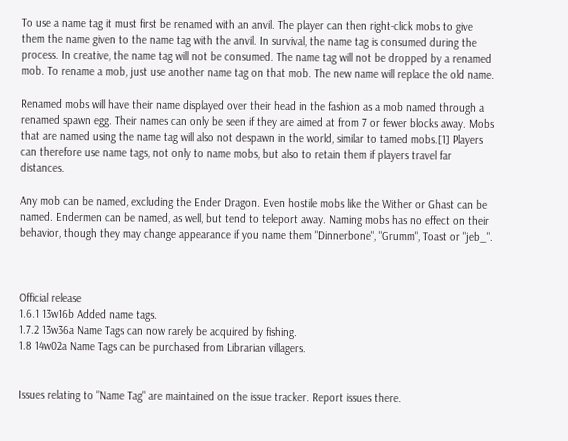To use a name tag it must first be renamed with an anvil. The player can then right-click mobs to give them the name given to the name tag with the anvil. In survival, the name tag is consumed during the process. In creative, the name tag will not be consumed. The name tag will not be dropped by a renamed mob. To rename a mob, just use another name tag on that mob. The new name will replace the old name.

Renamed mobs will have their name displayed over their head in the fashion as a mob named through a renamed spawn egg. Their names can only be seen if they are aimed at from 7 or fewer blocks away. Mobs that are named using the name tag will also not despawn in the world, similar to tamed mobs.[1] Players can therefore use name tags, not only to name mobs, but also to retain them if players travel far distances.

Any mob can be named, excluding the Ender Dragon. Even hostile mobs like the Wither or Ghast can be named. Endermen can be named, as well, but tend to teleport away. Naming mobs has no effect on their behavior, though they may change appearance if you name them "Dinnerbone", "Grumm", Toast or "jeb_".



Official release
1.6.1 13w16b Added name tags.
1.7.2 13w36a Name Tags can now rarely be acquired by fishing.
1.8 14w02a Name Tags can be purchased from Librarian villagers.


Issues relating to "Name Tag" are maintained on the issue tracker. Report issues there.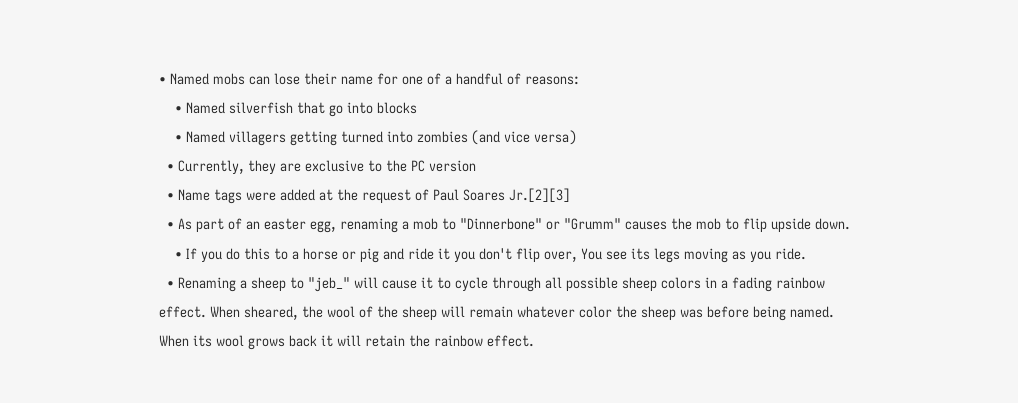• Named mobs can lose their name for one of a handful of reasons:
    • Named silverfish that go into blocks
    • Named villagers getting turned into zombies (and vice versa)
  • Currently, they are exclusive to the PC version
  • Name tags were added at the request of Paul Soares Jr.[2][3]
  • As part of an easter egg, renaming a mob to "Dinnerbone" or "Grumm" causes the mob to flip upside down.
    • If you do this to a horse or pig and ride it you don't flip over, You see its legs moving as you ride.
  • Renaming a sheep to "jeb_" will cause it to cycle through all possible sheep colors in a fading rainbow effect. When sheared, the wool of the sheep will remain whatever color the sheep was before being named. When its wool grows back it will retain the rainbow effect.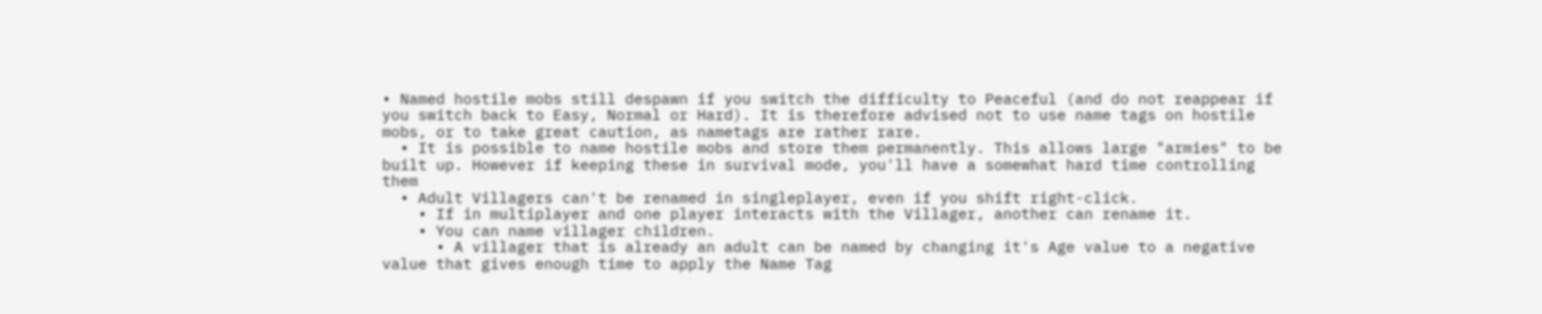• Named hostile mobs still despawn if you switch the difficulty to Peaceful (and do not reappear if you switch back to Easy, Normal or Hard). It is therefore advised not to use name tags on hostile mobs, or to take great caution, as nametags are rather rare.
  • It is possible to name hostile mobs and store them permanently. This allows large "armies" to be built up. However if keeping these in survival mode, you'll have a somewhat hard time controlling them
  • Adult Villagers can't be renamed in singleplayer, even if you shift right-click.
    • If in multiplayer and one player interacts with the Villager, another can rename it.
    • You can name villager children.
      • A villager that is already an adult can be named by changing it's Age value to a negative value that gives enough time to apply the Name Tag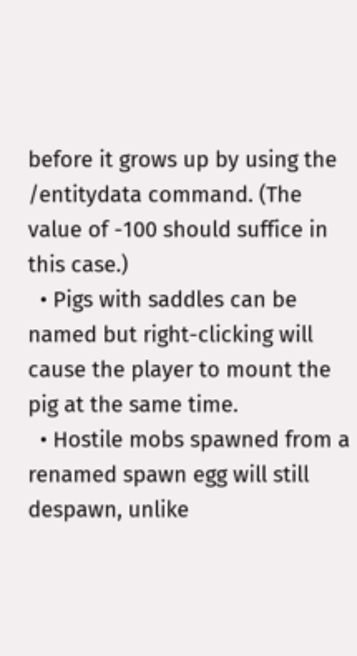before it grows up by using the /entitydata command. (The value of -100 should suffice in this case.)
  • Pigs with saddles can be named but right-clicking will cause the player to mount the pig at the same time.
  • Hostile mobs spawned from a renamed spawn egg will still despawn, unlike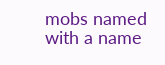mobs named with a name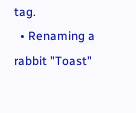tag.
  • Renaming a rabbit "Toast"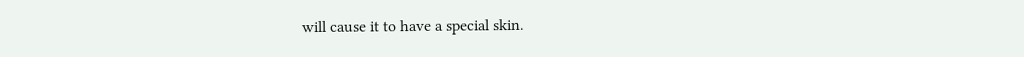will cause it to have a special skin.